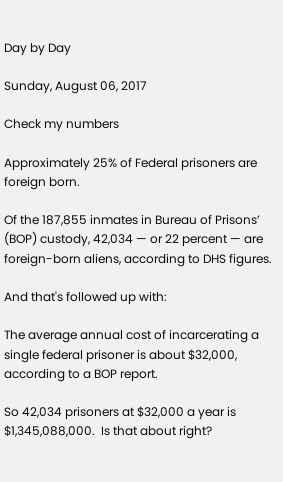Day by Day

Sunday, August 06, 2017

Check my numbers

Approximately 25% of Federal prisoners are foreign born.

Of the 187,855 inmates in Bureau of Prisons’ (BOP) custody, 42,034 — or 22 percent — are foreign-born aliens, according to DHS figures.

And that's followed up with:

The average annual cost of incarcerating a single federal prisoner is about $32,000, according to a BOP report.

So 42,034 prisoners at $32,000 a year is $1,345,088,000.  Is that about right?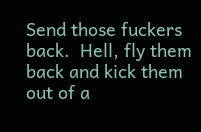Send those fuckers back.  Hell, fly them back and kick them out of a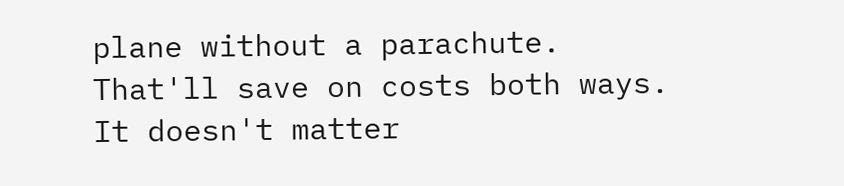plane without a parachute.  That'll save on costs both ways.  It doesn't matter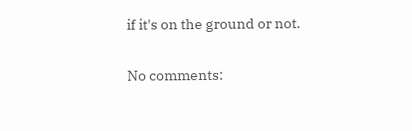if it's on the ground or not.

No comments: